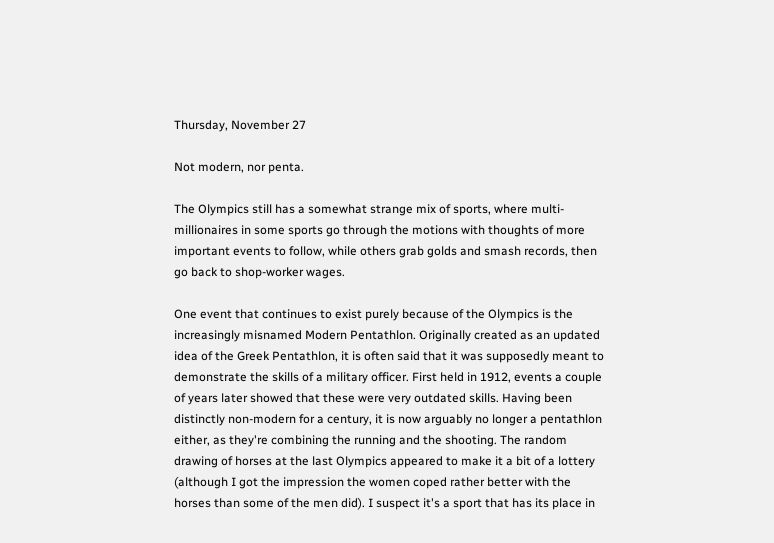Thursday, November 27

Not modern, nor penta.

The Olympics still has a somewhat strange mix of sports, where multi-millionaires in some sports go through the motions with thoughts of more important events to follow, while others grab golds and smash records, then go back to shop-worker wages.

One event that continues to exist purely because of the Olympics is the increasingly misnamed Modern Pentathlon. Originally created as an updated idea of the Greek Pentathlon, it is often said that it was supposedly meant to demonstrate the skills of a military officer. First held in 1912, events a couple of years later showed that these were very outdated skills. Having been distinctly non-modern for a century, it is now arguably no longer a pentathlon either, as they're combining the running and the shooting. The random drawing of horses at the last Olympics appeared to make it a bit of a lottery (although I got the impression the women coped rather better with the horses than some of the men did). I suspect it's a sport that has its place in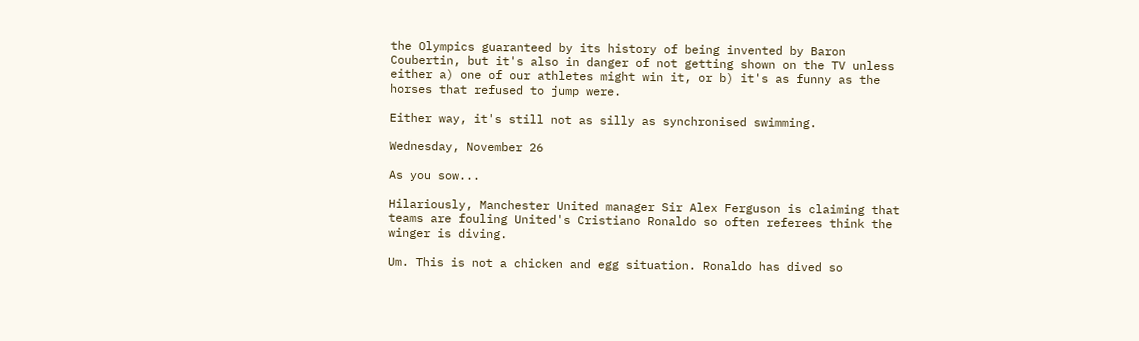the Olympics guaranteed by its history of being invented by Baron Coubertin, but it's also in danger of not getting shown on the TV unless either a) one of our athletes might win it, or b) it's as funny as the horses that refused to jump were.

Either way, it's still not as silly as synchronised swimming.

Wednesday, November 26

As you sow...

Hilariously, Manchester United manager Sir Alex Ferguson is claiming that teams are fouling United's Cristiano Ronaldo so often referees think the winger is diving.

Um. This is not a chicken and egg situation. Ronaldo has dived so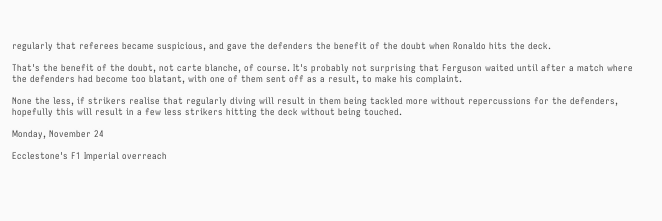regularly that referees became suspicious, and gave the defenders the benefit of the doubt when Ronaldo hits the deck.

That's the benefit of the doubt, not carte blanche, of course. It's probably not surprising that Ferguson waited until after a match where the defenders had become too blatant, with one of them sent off as a result, to make his complaint.

None the less, if strikers realise that regularly diving will result in them being tackled more without repercussions for the defenders, hopefully this will result in a few less strikers hitting the deck without being touched.

Monday, November 24

Ecclestone's F1 Imperial overreach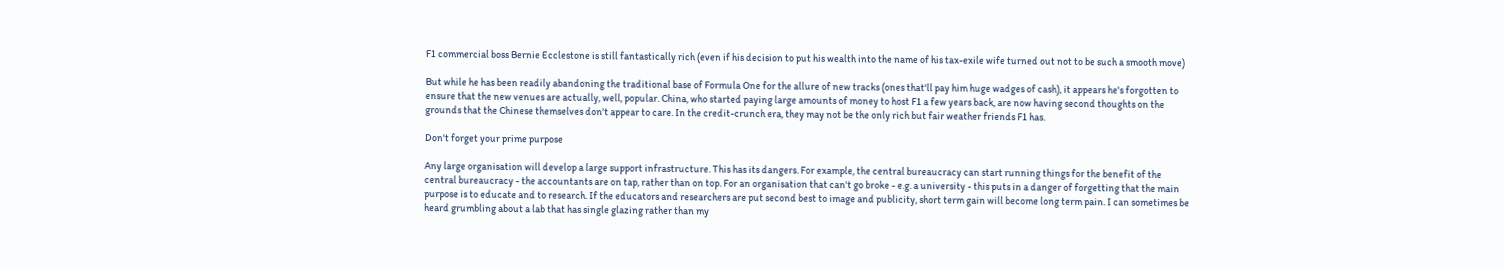F1 commercial boss Bernie Ecclestone is still fantastically rich (even if his decision to put his wealth into the name of his tax-exile wife turned out not to be such a smooth move)

But while he has been readily abandoning the traditional base of Formula One for the allure of new tracks (ones that'll pay him huge wadges of cash), it appears he's forgotten to ensure that the new venues are actually, well, popular. China, who started paying large amounts of money to host F1 a few years back, are now having second thoughts on the grounds that the Chinese themselves don't appear to care. In the credit-crunch era, they may not be the only rich but fair weather friends F1 has.

Don't forget your prime purpose

Any large organisation will develop a large support infrastructure. This has its dangers. For example, the central bureaucracy can start running things for the benefit of the central bureaucracy - the accountants are on tap, rather than on top. For an organisation that can't go broke - e.g. a university - this puts in a danger of forgetting that the main purpose is to educate and to research. If the educators and researchers are put second best to image and publicity, short term gain will become long term pain. I can sometimes be heard grumbling about a lab that has single glazing rather than my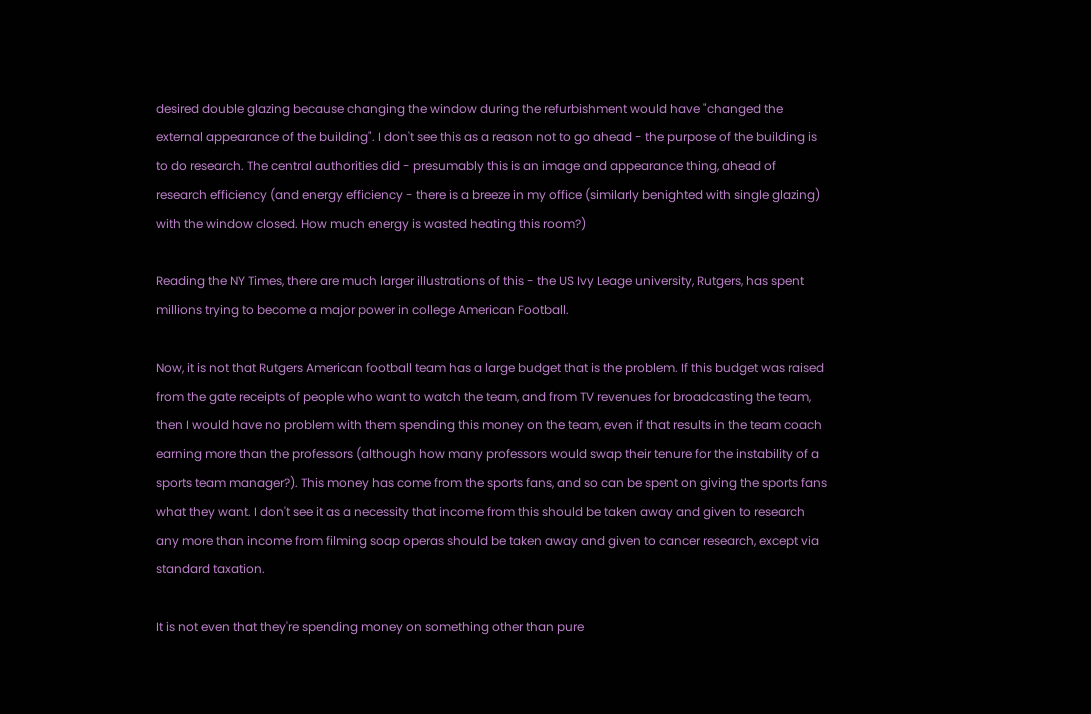desired double glazing because changing the window during the refurbishment would have "changed the external appearance of the building". I don't see this as a reason not to go ahead - the purpose of the building is to do research. The central authorities did - presumably this is an image and appearance thing, ahead of research efficiency (and energy efficiency - there is a breeze in my office (similarly benighted with single glazing) with the window closed. How much energy is wasted heating this room?)

Reading the NY Times, there are much larger illustrations of this - the US Ivy Leage university, Rutgers, has spent millions trying to become a major power in college American Football.

Now, it is not that Rutgers American football team has a large budget that is the problem. If this budget was raised from the gate receipts of people who want to watch the team, and from TV revenues for broadcasting the team, then I would have no problem with them spending this money on the team, even if that results in the team coach earning more than the professors (although how many professors would swap their tenure for the instability of a sports team manager?). This money has come from the sports fans, and so can be spent on giving the sports fans what they want. I don't see it as a necessity that income from this should be taken away and given to research any more than income from filming soap operas should be taken away and given to cancer research, except via standard taxation.

It is not even that they're spending money on something other than pure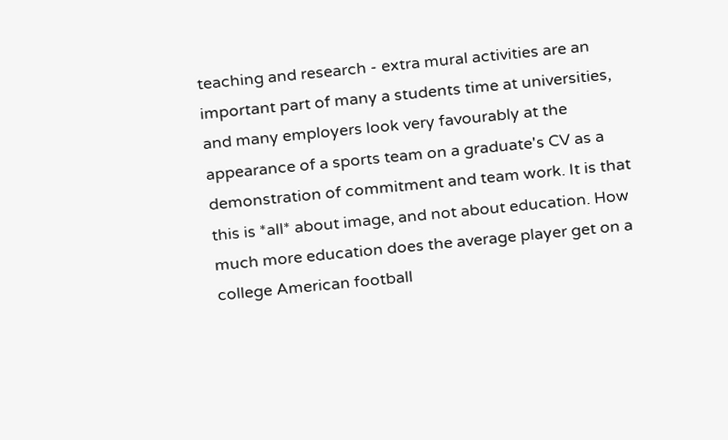teaching and research - extra mural activities are an important part of many a students time at universities, and many employers look very favourably at the appearance of a sports team on a graduate's CV as a demonstration of commitment and team work. It is that this is *all* about image, and not about education. How much more education does the average player get on a college American football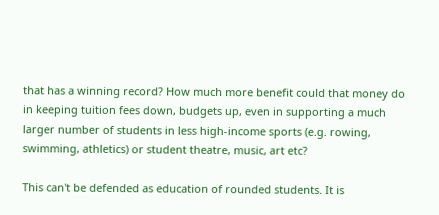that has a winning record? How much more benefit could that money do in keeping tuition fees down, budgets up, even in supporting a much larger number of students in less high-income sports (e.g. rowing, swimming, athletics) or student theatre, music, art etc?

This can't be defended as education of rounded students. It is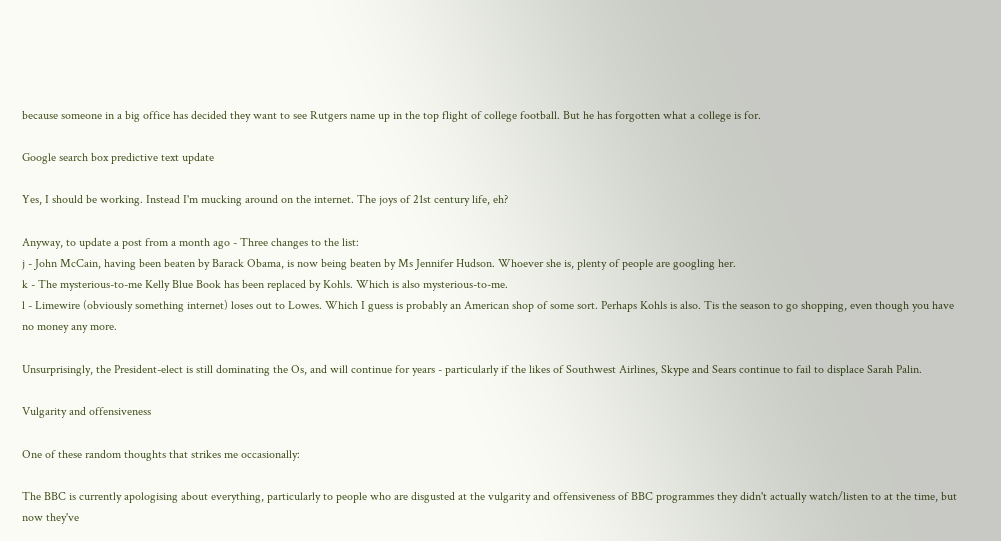because someone in a big office has decided they want to see Rutgers name up in the top flight of college football. But he has forgotten what a college is for.

Google search box predictive text update

Yes, I should be working. Instead I'm mucking around on the internet. The joys of 21st century life, eh?

Anyway, to update a post from a month ago - Three changes to the list:
j - John McCain, having been beaten by Barack Obama, is now being beaten by Ms Jennifer Hudson. Whoever she is, plenty of people are googling her.
k - The mysterious-to-me Kelly Blue Book has been replaced by Kohls. Which is also mysterious-to-me.
l - Limewire (obviously something internet) loses out to Lowes. Which I guess is probably an American shop of some sort. Perhaps Kohls is also. Tis the season to go shopping, even though you have no money any more.

Unsurprisingly, the President-elect is still dominating the Os, and will continue for years - particularly if the likes of Southwest Airlines, Skype and Sears continue to fail to displace Sarah Palin.

Vulgarity and offensiveness

One of these random thoughts that strikes me occasionally:

The BBC is currently apologising about everything, particularly to people who are disgusted at the vulgarity and offensiveness of BBC programmes they didn't actually watch/listen to at the time, but now they've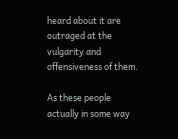heard about it are outraged at the vulgarity and offensiveness of them.

As these people actually in some way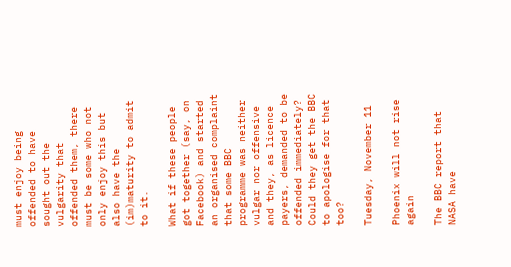must enjoy being offended to have sought out the vulgarity that offended them, there must be some who not only enjoy this but also have the (im)maturity to admit to it.

What if these people got together (say, on Facebook) and started an organised complaint that some BBC programme was neither vulgar nor offensive and they, as licence payers, demanded to be offended immediately? Could they get the BBC to apologise for that too?

Tuesday, November 11

Phoenix will not rise again

The BBC report that NASA have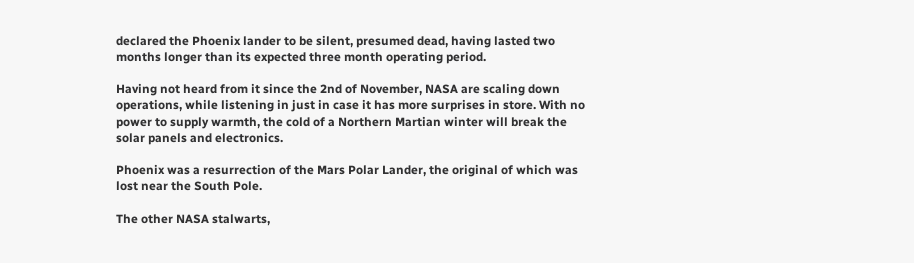declared the Phoenix lander to be silent, presumed dead, having lasted two months longer than its expected three month operating period.

Having not heard from it since the 2nd of November, NASA are scaling down operations, while listening in just in case it has more surprises in store. With no power to supply warmth, the cold of a Northern Martian winter will break the solar panels and electronics.

Phoenix was a resurrection of the Mars Polar Lander, the original of which was lost near the South Pole.

The other NASA stalwarts,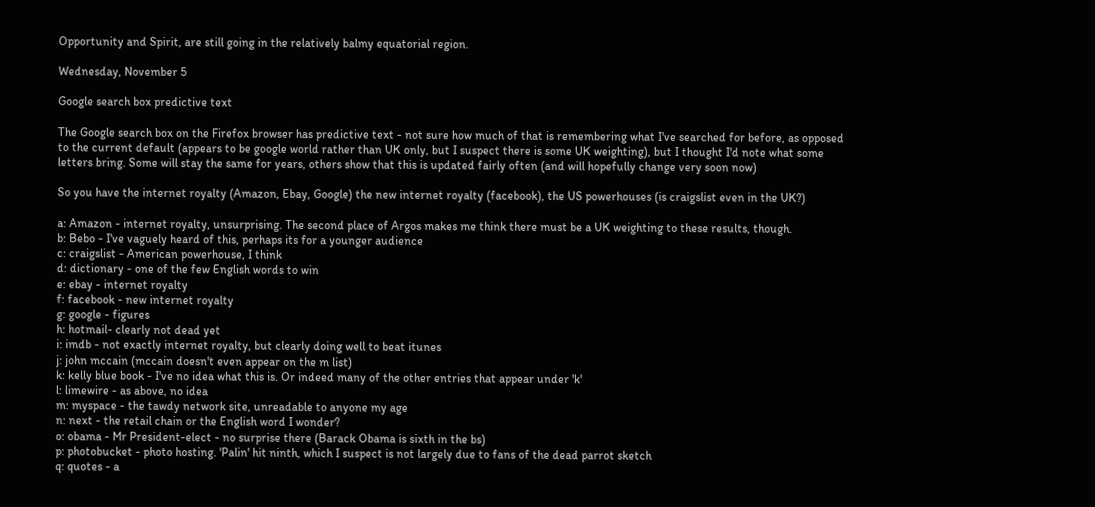Opportunity and Spirit, are still going in the relatively balmy equatorial region.

Wednesday, November 5

Google search box predictive text

The Google search box on the Firefox browser has predictive text - not sure how much of that is remembering what I've searched for before, as opposed to the current default (appears to be google world rather than UK only, but I suspect there is some UK weighting), but I thought I'd note what some letters bring. Some will stay the same for years, others show that this is updated fairly often (and will hopefully change very soon now)

So you have the internet royalty (Amazon, Ebay, Google) the new internet royalty (facebook), the US powerhouses (is craigslist even in the UK?)

a: Amazon - internet royalty, unsurprising. The second place of Argos makes me think there must be a UK weighting to these results, though.
b: Bebo - I've vaguely heard of this, perhaps its for a younger audience
c: craigslist - American powerhouse, I think
d: dictionary - one of the few English words to win
e: ebay - internet royalty
f: facebook - new internet royalty
g: google - figures
h: hotmail- clearly not dead yet
i: imdb - not exactly internet royalty, but clearly doing well to beat itunes
j: john mccain (mccain doesn't even appear on the m list)
k: kelly blue book - I've no idea what this is. Or indeed many of the other entries that appear under 'k'
l: limewire - as above, no idea
m: myspace - the tawdy network site, unreadable to anyone my age
n: next - the retail chain or the English word I wonder?
o: obama - Mr President-elect - no surprise there (Barack Obama is sixth in the bs)
p: photobucket - photo hosting. 'Palin' hit ninth, which I suspect is not largely due to fans of the dead parrot sketch
q: quotes - a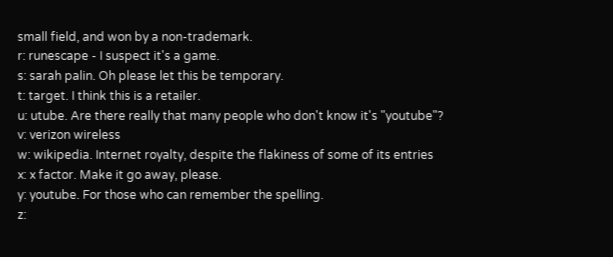small field, and won by a non-trademark.
r: runescape - I suspect it's a game.
s: sarah palin. Oh please let this be temporary.
t: target. I think this is a retailer.
u: utube. Are there really that many people who don't know it's "youtube"?
v: verizon wireless
w: wikipedia. Internet royalty, despite the flakiness of some of its entries
x: x factor. Make it go away, please.
y: youtube. For those who can remember the spelling.
z: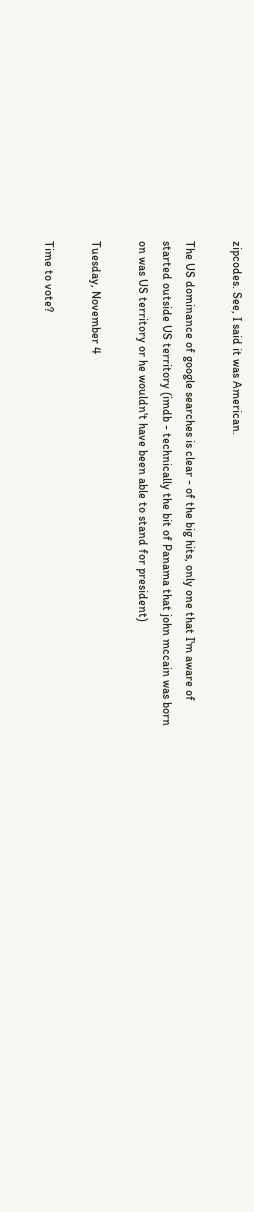zipcodes. See, I said it was American.

The US dominance of google searches is clear - of the big hits, only one that I'm aware of started outside US territory (imdb - technically the bit of Panama that john mccain was born on was US territory or he wouldn't have been able to stand for president)

Tuesday, November 4

Time to vote?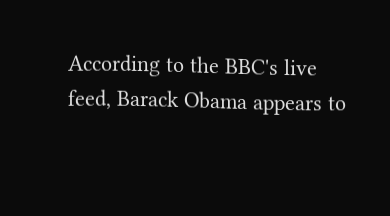According to the BBC's live feed, Barack Obama appears to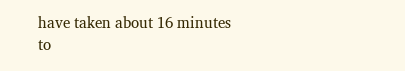have taken about 16 minutes to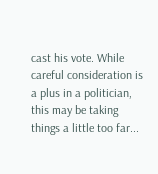cast his vote. While careful consideration is a plus in a politician, this may be taking things a little too far...